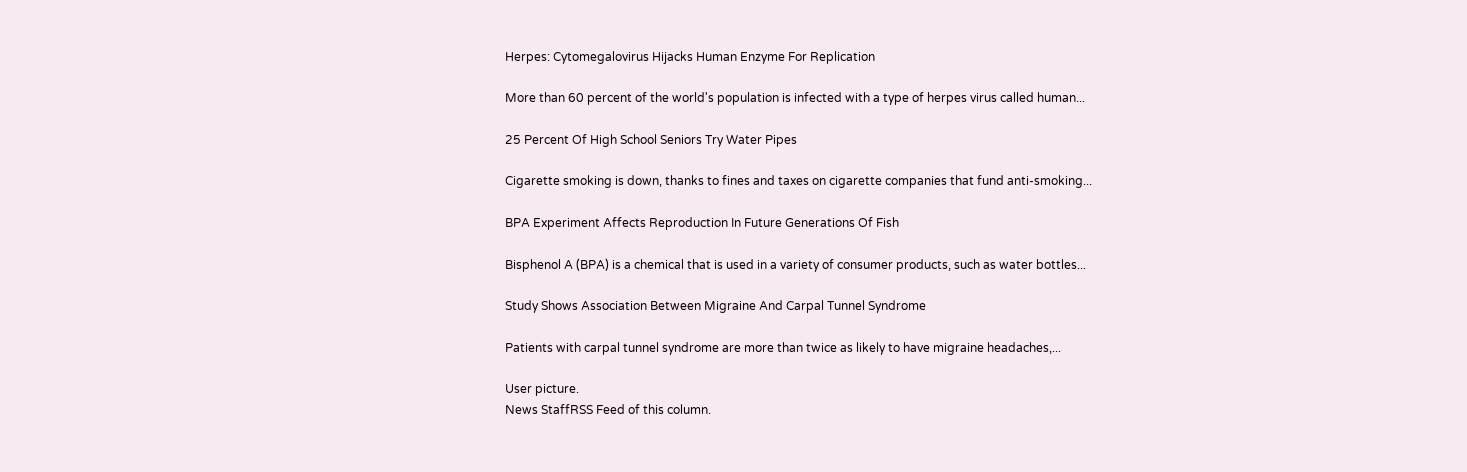Herpes: Cytomegalovirus Hijacks Human Enzyme For Replication

More than 60 percent of the world's population is infected with a type of herpes virus called human...

25 Percent Of High School Seniors Try Water Pipes

Cigarette smoking is down, thanks to fines and taxes on cigarette companies that fund anti-smoking...

BPA Experiment Affects Reproduction In Future Generations Of Fish

Bisphenol A (BPA) is a chemical that is used in a variety of consumer products, such as water bottles...

Study Shows Association Between Migraine And Carpal Tunnel Syndrome

Patients with carpal tunnel syndrome are more than twice as likely to have migraine headaches,...

User picture.
News StaffRSS Feed of this column.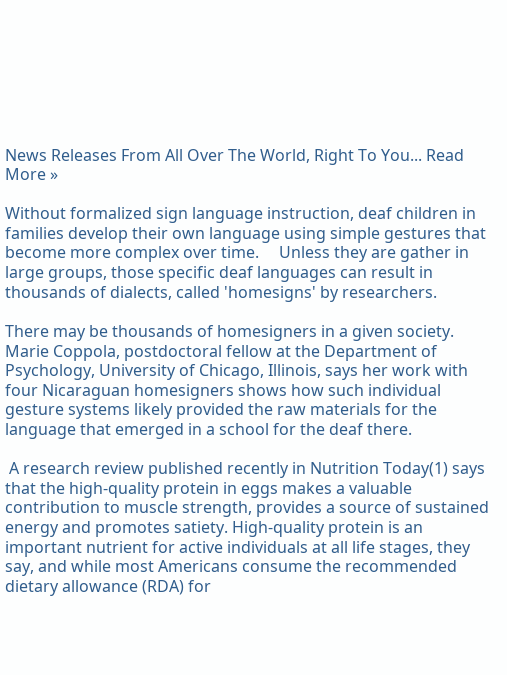News Releases From All Over The World, Right To You... Read More »

Without formalized sign language instruction, deaf children in families develop their own language using simple gestures that become more complex over time.     Unless they are gather in large groups, those specific deaf languages can result in thousands of dialects, called 'homesigns' by researchers.

There may be thousands of homesigners in a given society.    Marie Coppola, postdoctoral fellow at the Department of Psychology, University of Chicago, Illinois, says her work with four Nicaraguan homesigners shows how such individual gesture systems likely provided the raw materials for the language that emerged in a school for the deaf there.

 A research review published recently in Nutrition Today(1) says that the high-quality protein in eggs makes a valuable contribution to muscle strength, provides a source of sustained energy and promotes satiety. High-quality protein is an important nutrient for active individuals at all life stages, they say, and while most Americans consume the recommended dietary allowance (RDA) for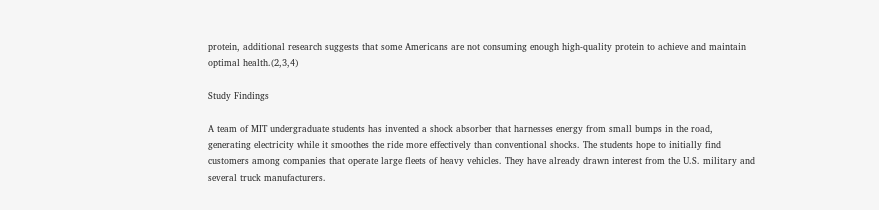protein, additional research suggests that some Americans are not consuming enough high-quality protein to achieve and maintain optimal health.(2,3,4)

Study Findings

A team of MIT undergraduate students has invented a shock absorber that harnesses energy from small bumps in the road, generating electricity while it smoothes the ride more effectively than conventional shocks. The students hope to initially find customers among companies that operate large fleets of heavy vehicles. They have already drawn interest from the U.S. military and several truck manufacturers.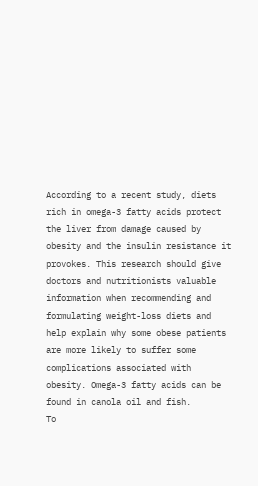According to a recent study, diets rich in omega-3 fatty acids protect the liver from damage caused by obesity and the insulin resistance it provokes. This research should give doctors and nutritionists valuable information when recommending and formulating weight-loss diets and help explain why some obese patients are more likely to suffer some complications associated with obesity. Omega-3 fatty acids can be found in canola oil and fish.
To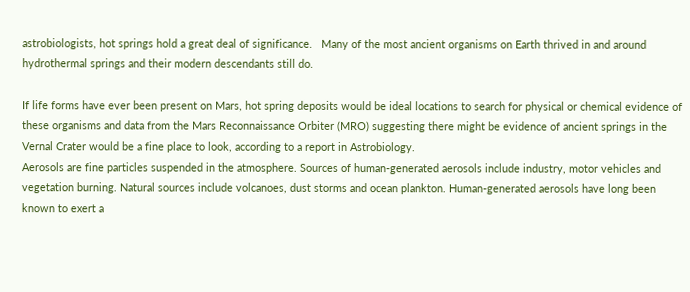astrobiologists, hot springs hold a great deal of significance.   Many of the most ancient organisms on Earth thrived in and around hydrothermal springs and their modern descendants still do.

If life forms have ever been present on Mars, hot spring deposits would be ideal locations to search for physical or chemical evidence of these organisms and data from the Mars Reconnaissance Orbiter (MRO) suggesting there might be evidence of ancient springs in the Vernal Crater would be a fine place to look, according to a report in Astrobiology.
Aerosols are fine particles suspended in the atmosphere. Sources of human-generated aerosols include industry, motor vehicles and vegetation burning. Natural sources include volcanoes, dust storms and ocean plankton. Human-generated aerosols have long been known to exert a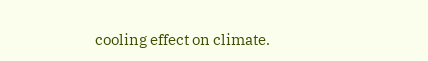cooling effect on climate.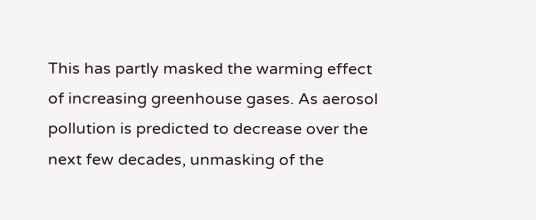This has partly masked the warming effect of increasing greenhouse gases. As aerosol pollution is predicted to decrease over the next few decades, unmasking of the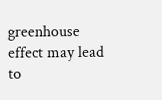greenhouse effect may lead to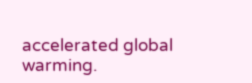accelerated global warming.